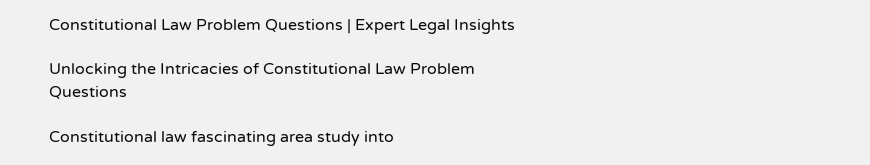Constitutional Law Problem Questions | Expert Legal Insights

Unlocking the Intricacies of Constitutional Law Problem Questions

Constitutional law fascinating area study into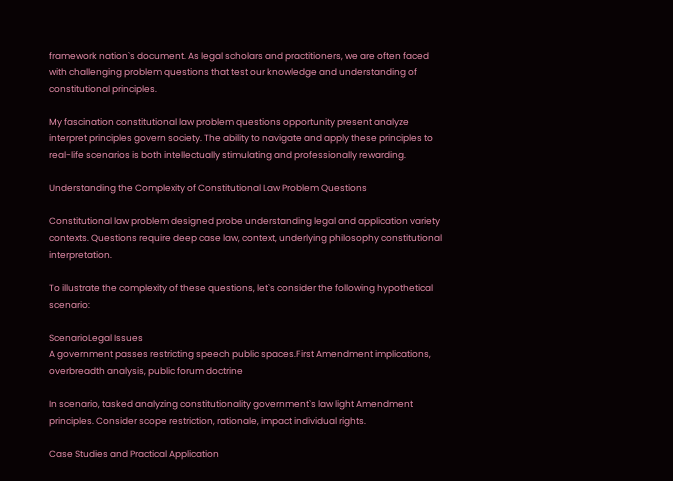framework nation`s document. As legal scholars and practitioners, we are often faced with challenging problem questions that test our knowledge and understanding of constitutional principles.

My fascination constitutional law problem questions opportunity present analyze interpret principles govern society. The ability to navigate and apply these principles to real-life scenarios is both intellectually stimulating and professionally rewarding.

Understanding the Complexity of Constitutional Law Problem Questions

Constitutional law problem designed probe understanding legal and application variety contexts. Questions require deep case law, context, underlying philosophy constitutional interpretation.

To illustrate the complexity of these questions, let`s consider the following hypothetical scenario:

ScenarioLegal Issues
A government passes restricting speech public spaces.First Amendment implications, overbreadth analysis, public forum doctrine

In scenario, tasked analyzing constitutionality government`s law light Amendment principles. Consider scope restriction, rationale, impact individual rights.

Case Studies and Practical Application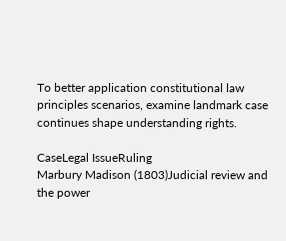To better application constitutional law principles scenarios, examine landmark case continues shape understanding rights.

CaseLegal IssueRuling
Marbury Madison (1803)Judicial review and the power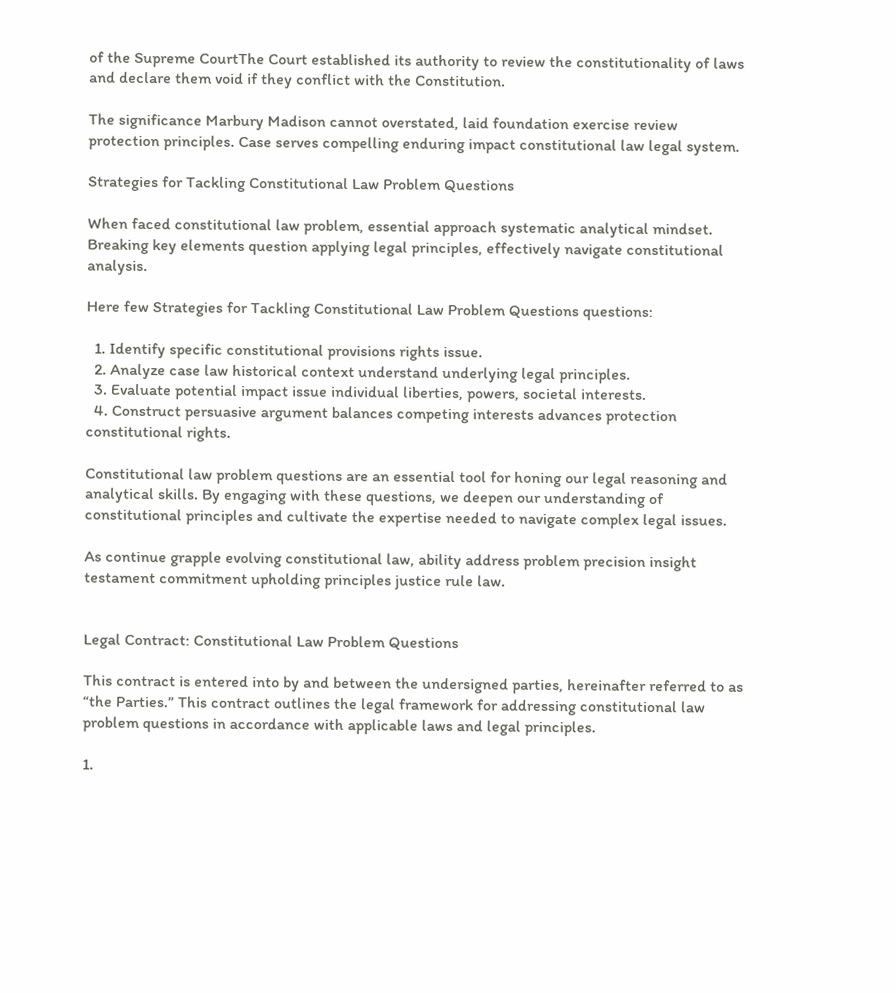of the Supreme CourtThe Court established its authority to review the constitutionality of laws and declare them void if they conflict with the Constitution.

The significance Marbury Madison cannot overstated, laid foundation exercise review protection principles. Case serves compelling enduring impact constitutional law legal system.

Strategies for Tackling Constitutional Law Problem Questions

When faced constitutional law problem, essential approach systematic analytical mindset. Breaking key elements question applying legal principles, effectively navigate constitutional analysis.

Here few Strategies for Tackling Constitutional Law Problem Questions questions:

  1. Identify specific constitutional provisions rights issue.
  2. Analyze case law historical context understand underlying legal principles.
  3. Evaluate potential impact issue individual liberties, powers, societal interests.
  4. Construct persuasive argument balances competing interests advances protection constitutional rights.

Constitutional law problem questions are an essential tool for honing our legal reasoning and analytical skills. By engaging with these questions, we deepen our understanding of constitutional principles and cultivate the expertise needed to navigate complex legal issues.

As continue grapple evolving constitutional law, ability address problem precision insight testament commitment upholding principles justice rule law.


Legal Contract: Constitutional Law Problem Questions

This contract is entered into by and between the undersigned parties, hereinafter referred to as “the Parties.” This contract outlines the legal framework for addressing constitutional law problem questions in accordance with applicable laws and legal principles.

1.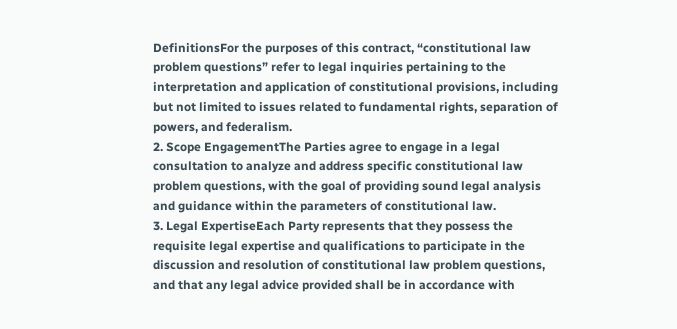DefinitionsFor the purposes of this contract, “constitutional law problem questions” refer to legal inquiries pertaining to the interpretation and application of constitutional provisions, including but not limited to issues related to fundamental rights, separation of powers, and federalism.
2. Scope EngagementThe Parties agree to engage in a legal consultation to analyze and address specific constitutional law problem questions, with the goal of providing sound legal analysis and guidance within the parameters of constitutional law.
3. Legal ExpertiseEach Party represents that they possess the requisite legal expertise and qualifications to participate in the discussion and resolution of constitutional law problem questions, and that any legal advice provided shall be in accordance with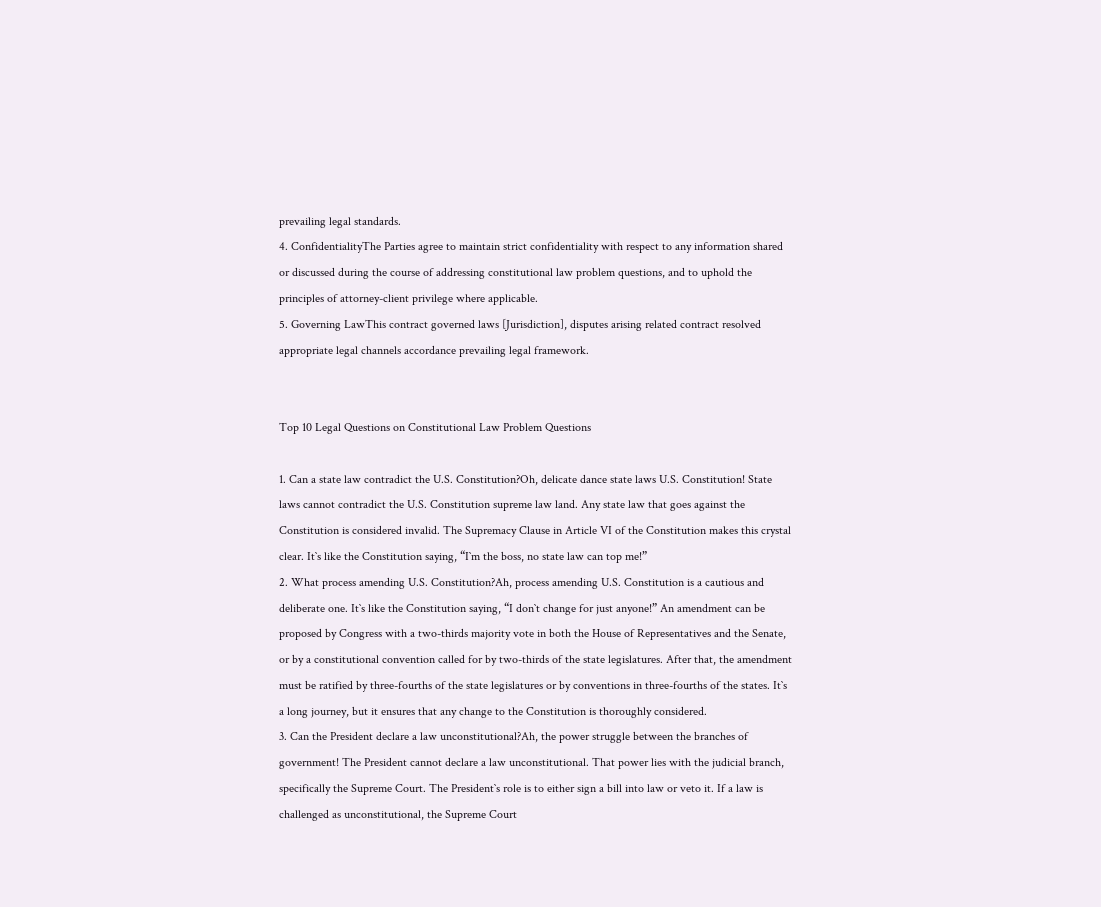prevailing legal standards.
4. ConfidentialityThe Parties agree to maintain strict confidentiality with respect to any information shared or discussed during the course of addressing constitutional law problem questions, and to uphold the principles of attorney-client privilege where applicable.
5. Governing LawThis contract governed laws [Jurisdiction], disputes arising related contract resolved appropriate legal channels accordance prevailing legal framework.


Top 10 Legal Questions on Constitutional Law Problem Questions

1. Can a state law contradict the U.S. Constitution?Oh, delicate dance state laws U.S. Constitution! State laws cannot contradict the U.S. Constitution supreme law land. Any state law that goes against the Constitution is considered invalid. The Supremacy Clause in Article VI of the Constitution makes this crystal clear. It`s like the Constitution saying, “I`m the boss, no state law can top me!”
2. What process amending U.S. Constitution?Ah, process amending U.S. Constitution is a cautious and deliberate one. It`s like the Constitution saying, “I don`t change for just anyone!” An amendment can be proposed by Congress with a two-thirds majority vote in both the House of Representatives and the Senate, or by a constitutional convention called for by two-thirds of the state legislatures. After that, the amendment must be ratified by three-fourths of the state legislatures or by conventions in three-fourths of the states. It`s a long journey, but it ensures that any change to the Constitution is thoroughly considered.
3. Can the President declare a law unconstitutional?Ah, the power struggle between the branches of government! The President cannot declare a law unconstitutional. That power lies with the judicial branch, specifically the Supreme Court. The President`s role is to either sign a bill into law or veto it. If a law is challenged as unconstitutional, the Supreme Court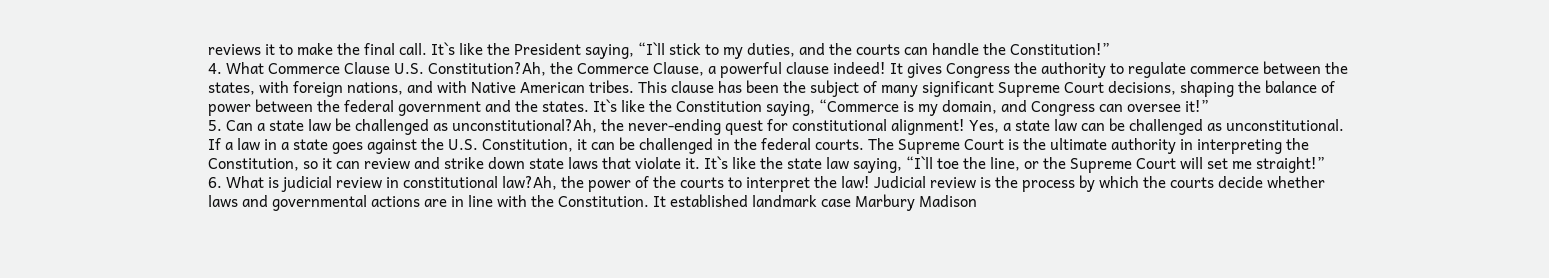reviews it to make the final call. It`s like the President saying, “I`ll stick to my duties, and the courts can handle the Constitution!”
4. What Commerce Clause U.S. Constitution?Ah, the Commerce Clause, a powerful clause indeed! It gives Congress the authority to regulate commerce between the states, with foreign nations, and with Native American tribes. This clause has been the subject of many significant Supreme Court decisions, shaping the balance of power between the federal government and the states. It`s like the Constitution saying, “Commerce is my domain, and Congress can oversee it!”
5. Can a state law be challenged as unconstitutional?Ah, the never-ending quest for constitutional alignment! Yes, a state law can be challenged as unconstitutional. If a law in a state goes against the U.S. Constitution, it can be challenged in the federal courts. The Supreme Court is the ultimate authority in interpreting the Constitution, so it can review and strike down state laws that violate it. It`s like the state law saying, “I`ll toe the line, or the Supreme Court will set me straight!”
6. What is judicial review in constitutional law?Ah, the power of the courts to interpret the law! Judicial review is the process by which the courts decide whether laws and governmental actions are in line with the Constitution. It established landmark case Marbury Madison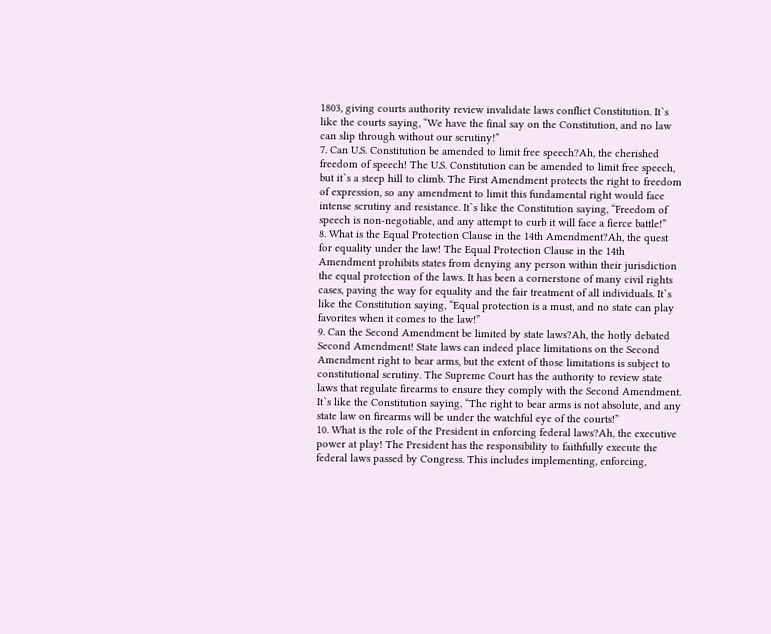1803, giving courts authority review invalidate laws conflict Constitution. It`s like the courts saying, “We have the final say on the Constitution, and no law can slip through without our scrutiny!”
7. Can U.S. Constitution be amended to limit free speech?Ah, the cherished freedom of speech! The U.S. Constitution can be amended to limit free speech, but it`s a steep hill to climb. The First Amendment protects the right to freedom of expression, so any amendment to limit this fundamental right would face intense scrutiny and resistance. It`s like the Constitution saying, “Freedom of speech is non-negotiable, and any attempt to curb it will face a fierce battle!”
8. What is the Equal Protection Clause in the 14th Amendment?Ah, the quest for equality under the law! The Equal Protection Clause in the 14th Amendment prohibits states from denying any person within their jurisdiction the equal protection of the laws. It has been a cornerstone of many civil rights cases, paving the way for equality and the fair treatment of all individuals. It`s like the Constitution saying, “Equal protection is a must, and no state can play favorites when it comes to the law!”
9. Can the Second Amendment be limited by state laws?Ah, the hotly debated Second Amendment! State laws can indeed place limitations on the Second Amendment right to bear arms, but the extent of those limitations is subject to constitutional scrutiny. The Supreme Court has the authority to review state laws that regulate firearms to ensure they comply with the Second Amendment. It`s like the Constitution saying, “The right to bear arms is not absolute, and any state law on firearms will be under the watchful eye of the courts!”
10. What is the role of the President in enforcing federal laws?Ah, the executive power at play! The President has the responsibility to faithfully execute the federal laws passed by Congress. This includes implementing, enforcing,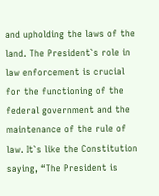and upholding the laws of the land. The President`s role in law enforcement is crucial for the functioning of the federal government and the maintenance of the rule of law. It`s like the Constitution saying, “The President is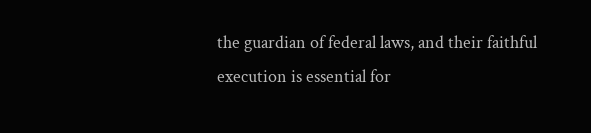the guardian of federal laws, and their faithful execution is essential for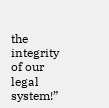the integrity of our legal system!”